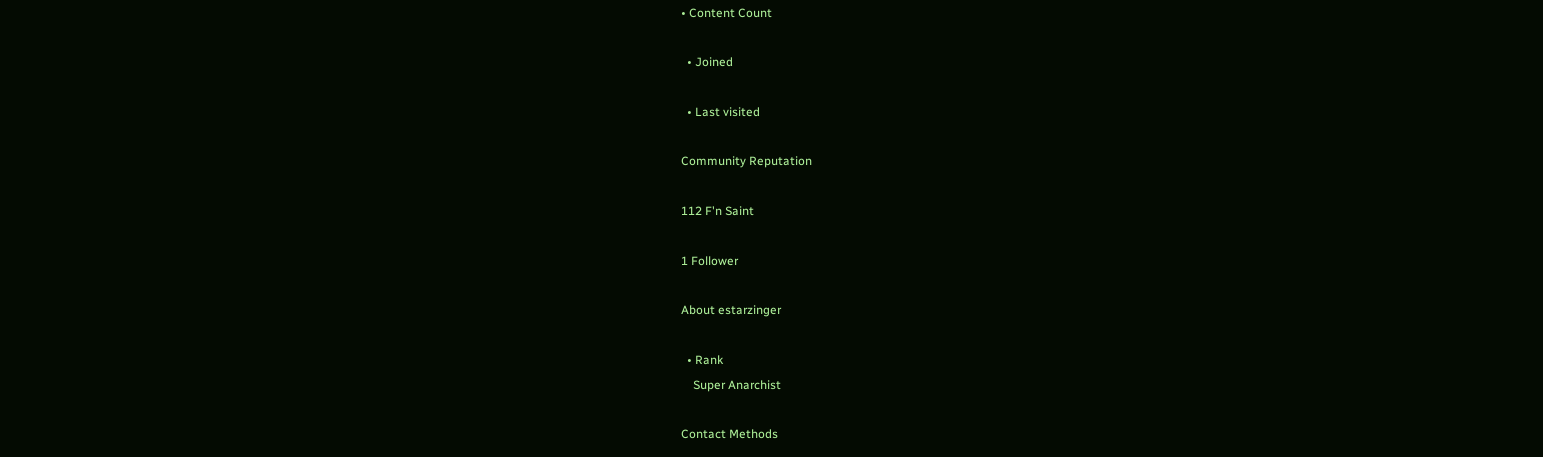• Content Count

  • Joined

  • Last visited

Community Reputation

112 F'n Saint

1 Follower

About estarzinger

  • Rank
    Super Anarchist

Contact Methods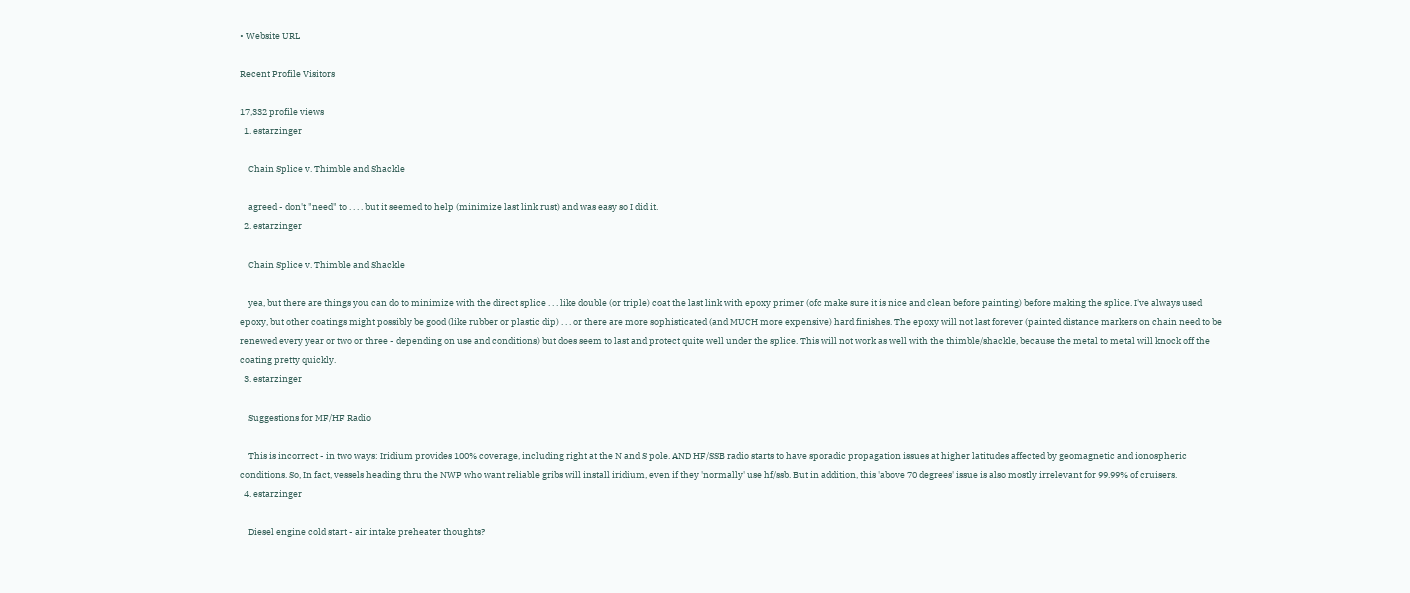• Website URL

Recent Profile Visitors

17,332 profile views
  1. estarzinger

    Chain Splice v. Thimble and Shackle

    agreed - don't "need" to . . . . but it seemed to help (minimize last link rust) and was easy so I did it.
  2. estarzinger

    Chain Splice v. Thimble and Shackle

    yea, but there are things you can do to minimize with the direct splice . . . like double (or triple) coat the last link with epoxy primer (ofc make sure it is nice and clean before painting) before making the splice. I've always used epoxy, but other coatings might possibly be good (like rubber or plastic dip) . . . or there are more sophisticated (and MUCH more expensive) hard finishes. The epoxy will not last forever (painted distance markers on chain need to be renewed every year or two or three - depending on use and conditions) but does seem to last and protect quite well under the splice. This will not work as well with the thimble/shackle, because the metal to metal will knock off the coating pretty quickly.
  3. estarzinger

    Suggestions for MF/HF Radio

    This is incorrect - in two ways: Iridium provides 100% coverage, including right at the N and S pole. AND HF/SSB radio starts to have sporadic propagation issues at higher latitudes affected by geomagnetic and ionospheric conditions. So, In fact, vessels heading thru the NWP who want reliable gribs will install iridium, even if they 'normally' use hf/ssb. But in addition, this 'above 70 degrees' issue is also mostly irrelevant for 99.99% of cruisers.
  4. estarzinger

    Diesel engine cold start - air intake preheater thoughts?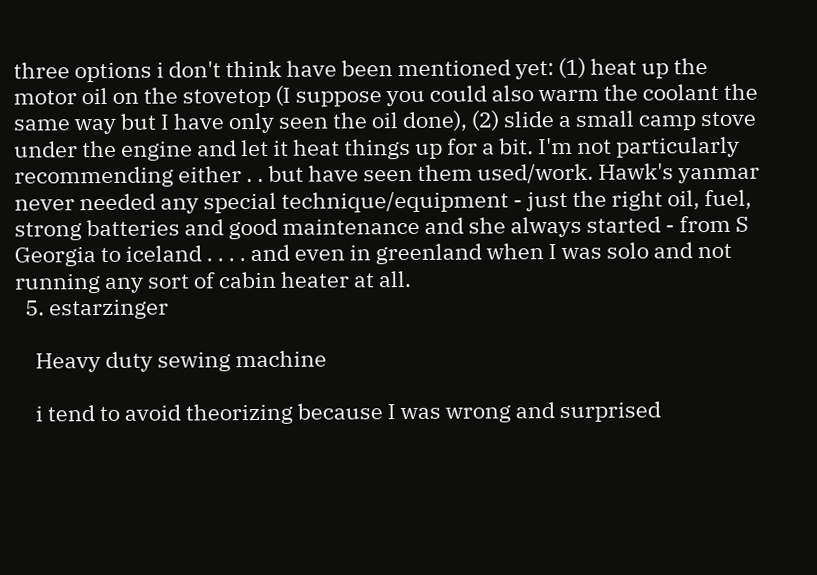three options i don't think have been mentioned yet: (1) heat up the motor oil on the stovetop (I suppose you could also warm the coolant the same way but I have only seen the oil done), (2) slide a small camp stove under the engine and let it heat things up for a bit. I'm not particularly recommending either . . but have seen them used/work. Hawk's yanmar never needed any special technique/equipment - just the right oil, fuel, strong batteries and good maintenance and she always started - from S Georgia to iceland . . . . and even in greenland when I was solo and not running any sort of cabin heater at all.
  5. estarzinger

    Heavy duty sewing machine

    i tend to avoid theorizing because I was wrong and surprised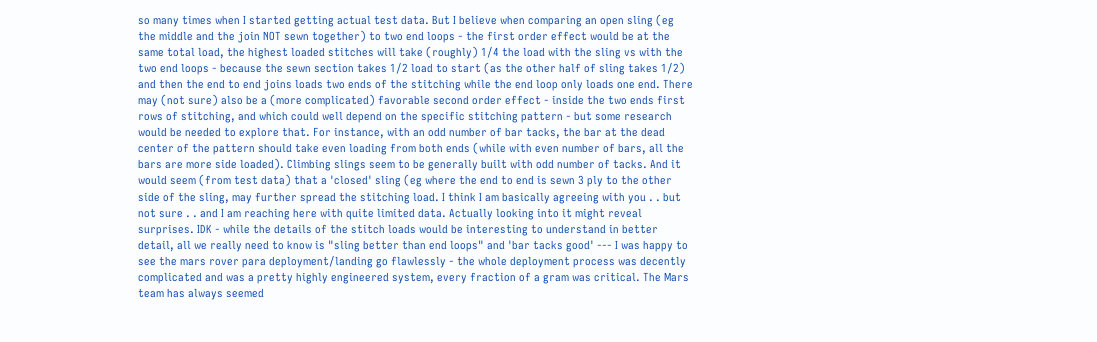so many times when I started getting actual test data. But I believe when comparing an open sling (eg the middle and the join NOT sewn together) to two end loops - the first order effect would be at the same total load, the highest loaded stitches will take (roughly) 1/4 the load with the sling vs with the two end loops - because the sewn section takes 1/2 load to start (as the other half of sling takes 1/2) and then the end to end joins loads two ends of the stitching while the end loop only loads one end. There may (not sure) also be a (more complicated) favorable second order effect - inside the two ends first rows of stitching, and which could well depend on the specific stitching pattern - but some research would be needed to explore that. For instance, with an odd number of bar tacks, the bar at the dead center of the pattern should take even loading from both ends (while with even number of bars, all the bars are more side loaded). Climbing slings seem to be generally built with odd number of tacks. And it would seem (from test data) that a 'closed' sling (eg where the end to end is sewn 3 ply to the other side of the sling, may further spread the stitching load. I think I am basically agreeing with you . . but not sure . . and I am reaching here with quite limited data. Actually looking into it might reveal surprises. IDK - while the details of the stitch loads would be interesting to understand in better detail, all we really need to know is "sling better than end loops" and 'bar tacks good' --- I was happy to see the mars rover para deployment/landing go flawlessly - the whole deployment process was decently complicated and was a pretty highly engineered system, every fraction of a gram was critical. The Mars team has always seemed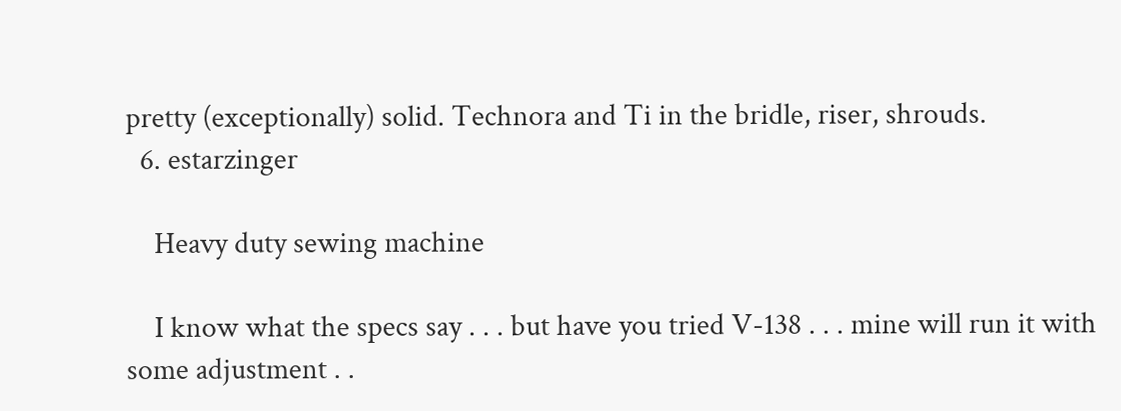pretty (exceptionally) solid. Technora and Ti in the bridle, riser, shrouds.
  6. estarzinger

    Heavy duty sewing machine

    I know what the specs say . . . but have you tried V-138 . . . mine will run it with some adjustment . .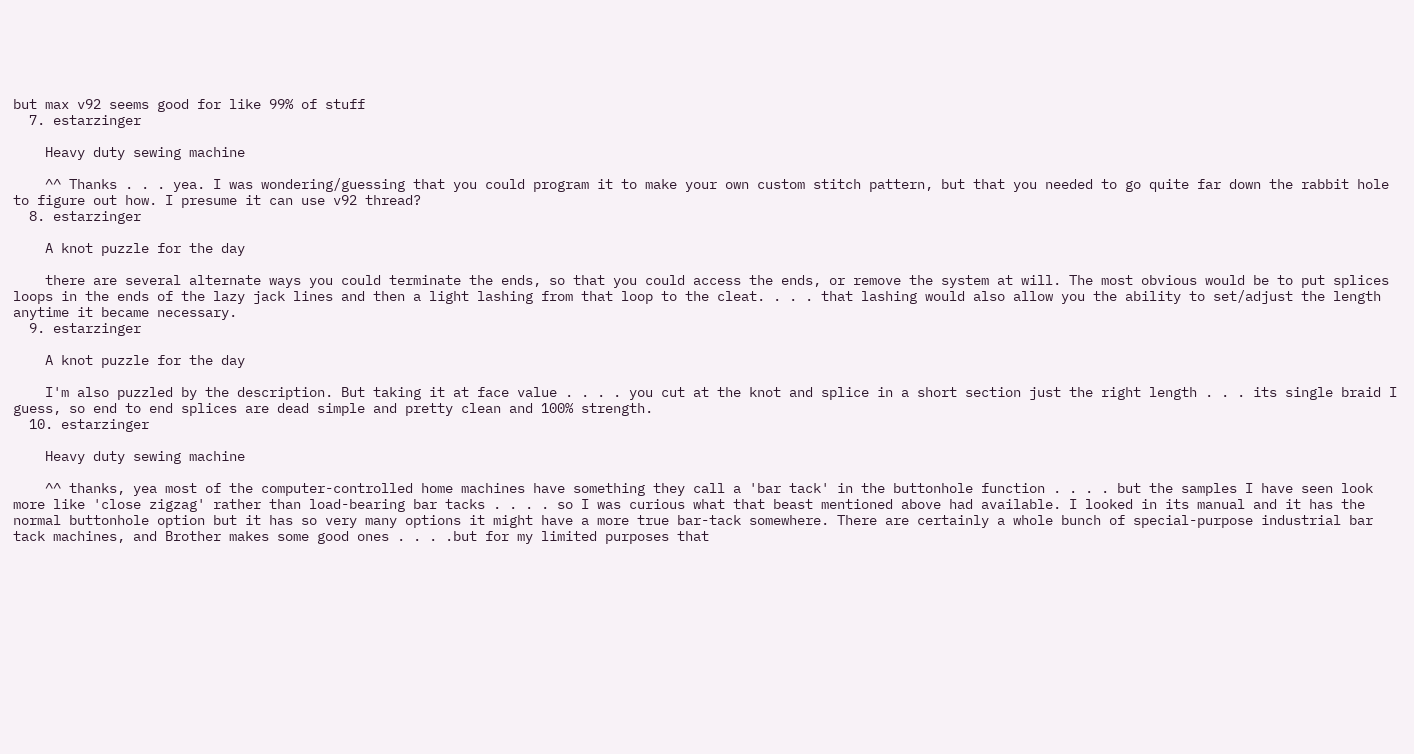but max v92 seems good for like 99% of stuff
  7. estarzinger

    Heavy duty sewing machine

    ^^ Thanks . . . yea. I was wondering/guessing that you could program it to make your own custom stitch pattern, but that you needed to go quite far down the rabbit hole to figure out how. I presume it can use v92 thread?
  8. estarzinger

    A knot puzzle for the day

    there are several alternate ways you could terminate the ends, so that you could access the ends, or remove the system at will. The most obvious would be to put splices loops in the ends of the lazy jack lines and then a light lashing from that loop to the cleat. . . . that lashing would also allow you the ability to set/adjust the length anytime it became necessary.
  9. estarzinger

    A knot puzzle for the day

    I'm also puzzled by the description. But taking it at face value . . . . you cut at the knot and splice in a short section just the right length . . . its single braid I guess, so end to end splices are dead simple and pretty clean and 100% strength.
  10. estarzinger

    Heavy duty sewing machine

    ^^ thanks, yea most of the computer-controlled home machines have something they call a 'bar tack' in the buttonhole function . . . . but the samples I have seen look more like 'close zigzag' rather than load-bearing bar tacks . . . . so I was curious what that beast mentioned above had available. I looked in its manual and it has the normal buttonhole option but it has so very many options it might have a more true bar-tack somewhere. There are certainly a whole bunch of special-purpose industrial bar tack machines, and Brother makes some good ones . . . .but for my limited purposes that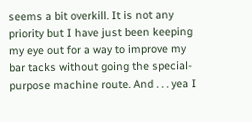seems a bit overkill. It is not any priority but I have just been keeping my eye out for a way to improve my bar tacks without going the special-purpose machine route. And . . . yea I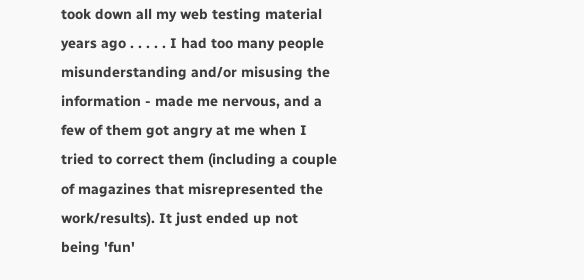took down all my web testing material years ago . . . . . I had too many people misunderstanding and/or misusing the information - made me nervous, and a few of them got angry at me when I tried to correct them (including a couple of magazines that misrepresented the work/results). It just ended up not being 'fun'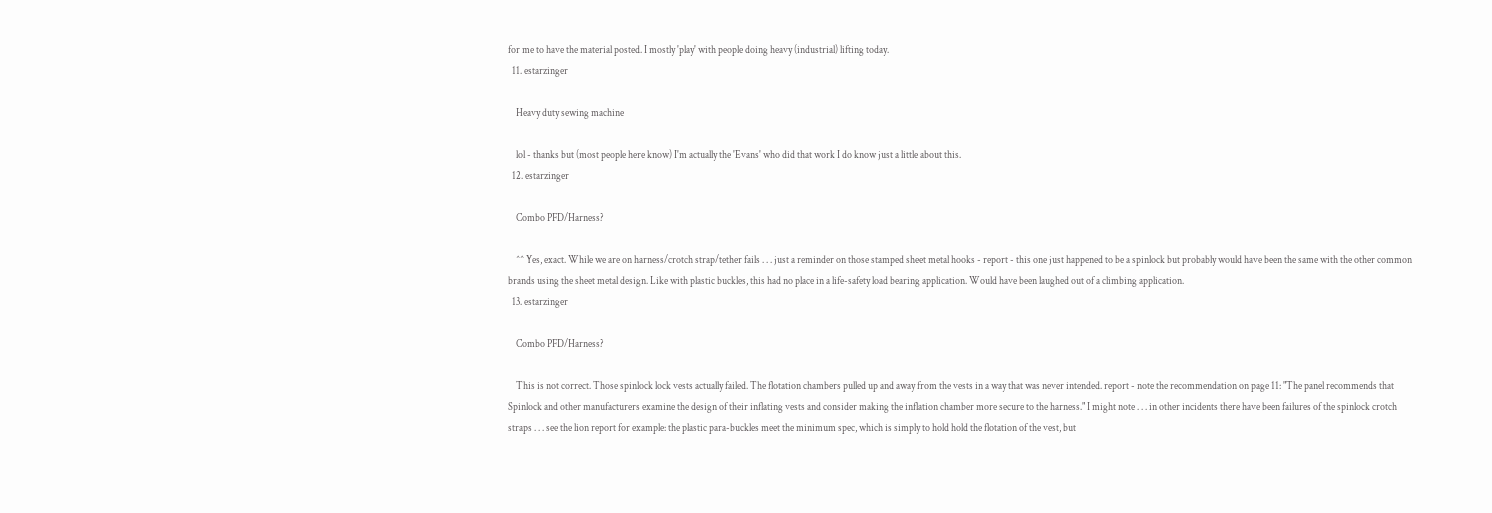for me to have the material posted. I mostly 'play' with people doing heavy (industrial) lifting today.
  11. estarzinger

    Heavy duty sewing machine

    lol - thanks but (most people here know) I'm actually the 'Evans' who did that work I do know just a little about this.
  12. estarzinger

    Combo PFD/Harness?

    ^^ Yes, exact. While we are on harness/crotch strap/tether fails . . . just a reminder on those stamped sheet metal hooks - report - this one just happened to be a spinlock but probably would have been the same with the other common brands using the sheet metal design. Like with plastic buckles, this had no place in a life-safety load bearing application. Would have been laughed out of a climbing application.
  13. estarzinger

    Combo PFD/Harness?

    This is not correct. Those spinlock lock vests actually failed. The flotation chambers pulled up and away from the vests in a way that was never intended. report - note the recommendation on page 11: "The panel recommends that Spinlock and other manufacturers examine the design of their inflating vests and consider making the inflation chamber more secure to the harness." I might note . . . in other incidents there have been failures of the spinlock crotch straps . . . see the lion report for example: the plastic para-buckles meet the minimum spec, which is simply to hold hold the flotation of the vest, but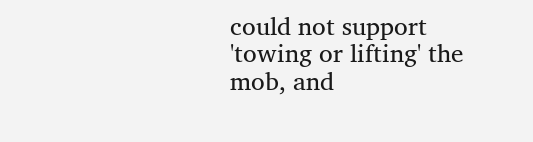could not support 'towing or lifting' the mob, and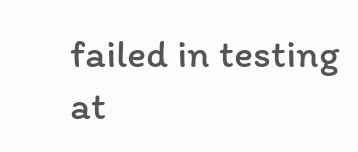failed in testing at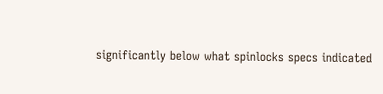significantly below what spinlocks specs indicated